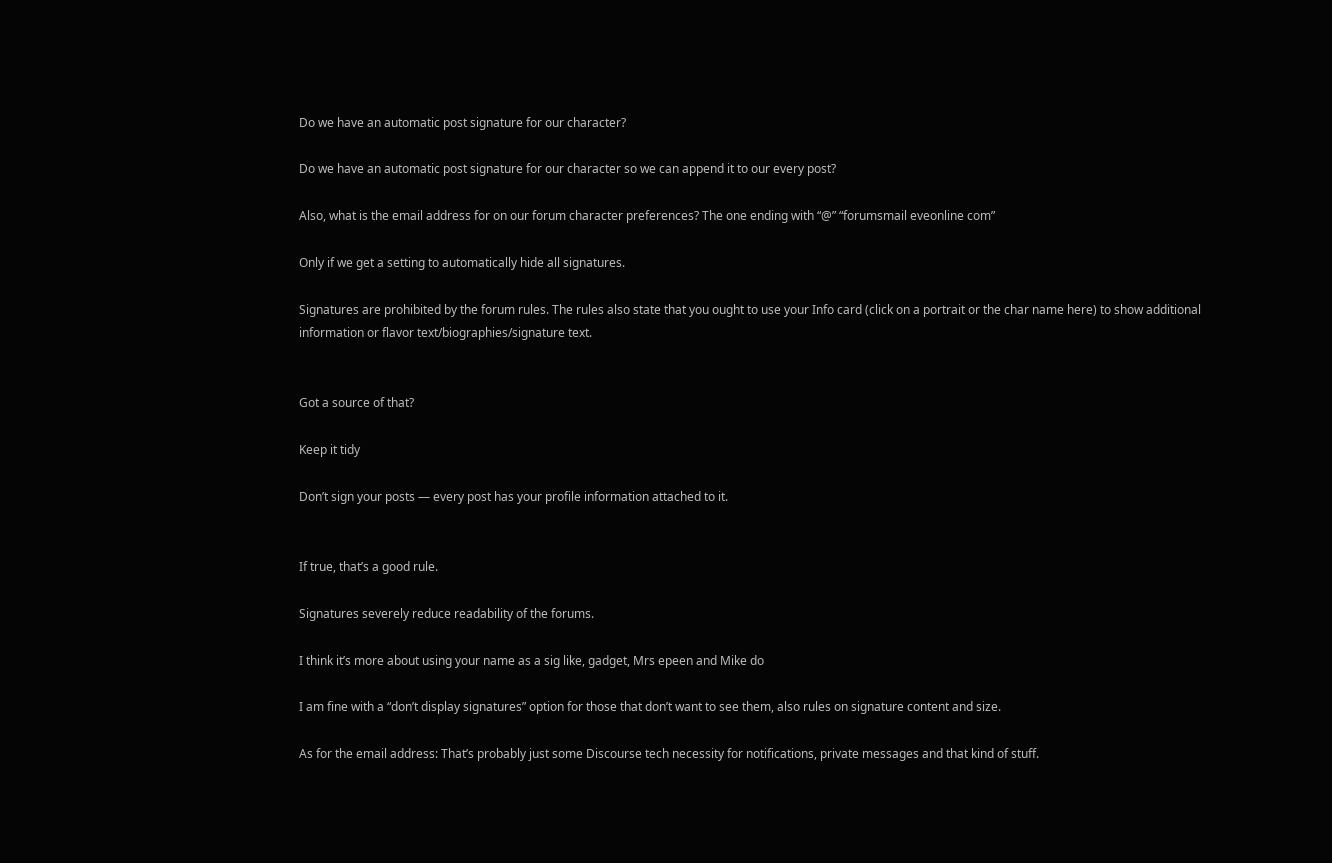Do we have an automatic post signature for our character?

Do we have an automatic post signature for our character so we can append it to our every post?

Also, what is the email address for on our forum character preferences? The one ending with “@” “forumsmail eveonline com”

Only if we get a setting to automatically hide all signatures.

Signatures are prohibited by the forum rules. The rules also state that you ought to use your Info card (click on a portrait or the char name here) to show additional information or flavor text/biographies/signature text.


Got a source of that?

Keep it tidy

Don’t sign your posts — every post has your profile information attached to it.


If true, that’s a good rule.

Signatures severely reduce readability of the forums.

I think it’s more about using your name as a sig like, gadget, Mrs epeen and Mike do

I am fine with a “don’t display signatures” option for those that don’t want to see them, also rules on signature content and size.

As for the email address: That’s probably just some Discourse tech necessity for notifications, private messages and that kind of stuff.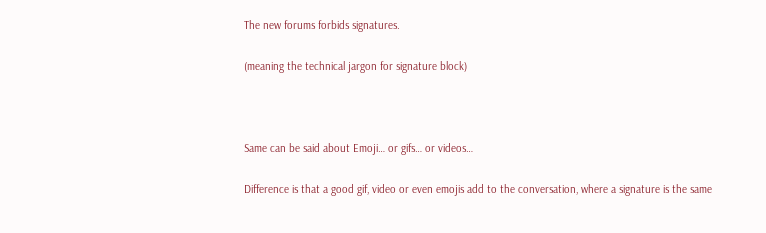The new forums forbids signatures.

(meaning the technical jargon for signature block)



Same can be said about Emoji… or gifs… or videos…

Difference is that a good gif, video or even emojis add to the conversation, where a signature is the same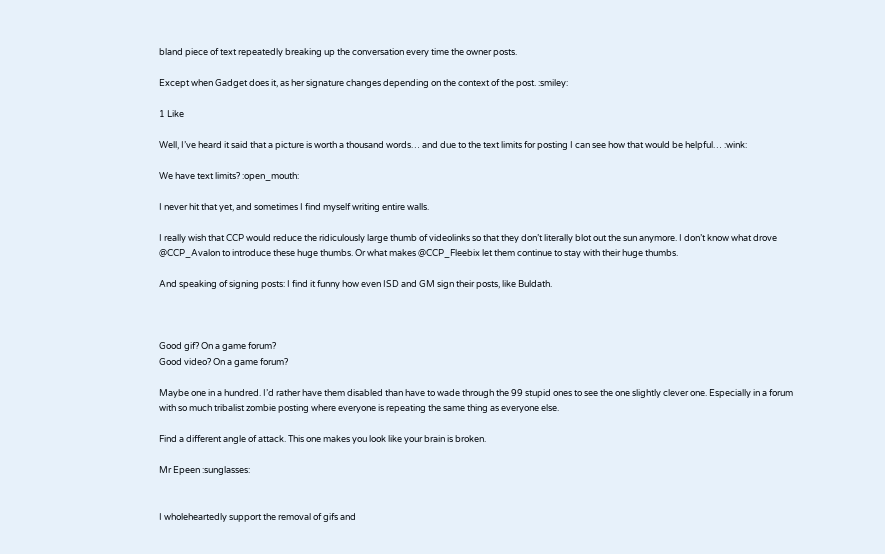bland piece of text repeatedly breaking up the conversation every time the owner posts.

Except when Gadget does it, as her signature changes depending on the context of the post. :smiley:

1 Like

Well, I’ve heard it said that a picture is worth a thousand words… and due to the text limits for posting I can see how that would be helpful… :wink:

We have text limits? :open_mouth:

I never hit that yet, and sometimes I find myself writing entire walls.

I really wish that CCP would reduce the ridiculously large thumb of videolinks so that they don’t literally blot out the sun anymore. I don’t know what drove @CCP_Avalon to introduce these huge thumbs. Or what makes @CCP_Fleebix let them continue to stay with their huge thumbs.

And speaking of signing posts: I find it funny how even ISD and GM sign their posts, like Buldath.



Good gif? On a game forum?
Good video? On a game forum?

Maybe one in a hundred. I’d rather have them disabled than have to wade through the 99 stupid ones to see the one slightly clever one. Especially in a forum with so much tribalist zombie posting where everyone is repeating the same thing as everyone else.

Find a different angle of attack. This one makes you look like your brain is broken.

Mr Epeen :sunglasses:


I wholeheartedly support the removal of gifs and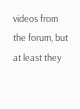videos from the forum, but at least they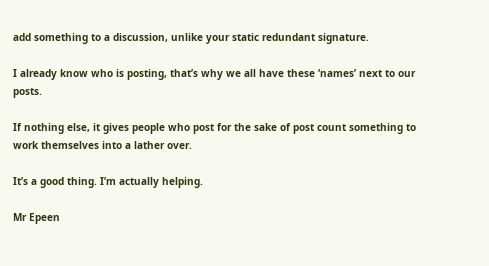add something to a discussion, unlike your static redundant signature.

I already know who is posting, that’s why we all have these ‘names’ next to our posts.

If nothing else, it gives people who post for the sake of post count something to work themselves into a lather over.

It’s a good thing. I’m actually helping.

Mr Epeen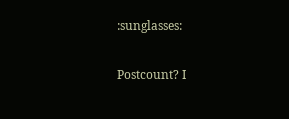:sunglasses:

Postcount? I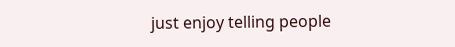just enjoy telling people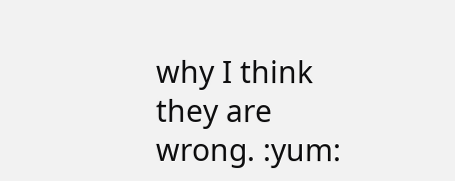why I think they are wrong. :yum: